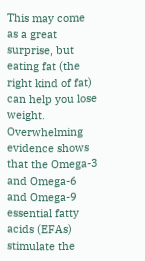This may come as a great surprise, but eating fat (the right kind of fat) can help you lose weight. Overwhelming evidence shows that the Omega-3 and Omega-6 and Omega-9 essential fatty acids (EFAs) stimulate the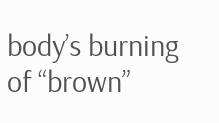body’s burning of “brown”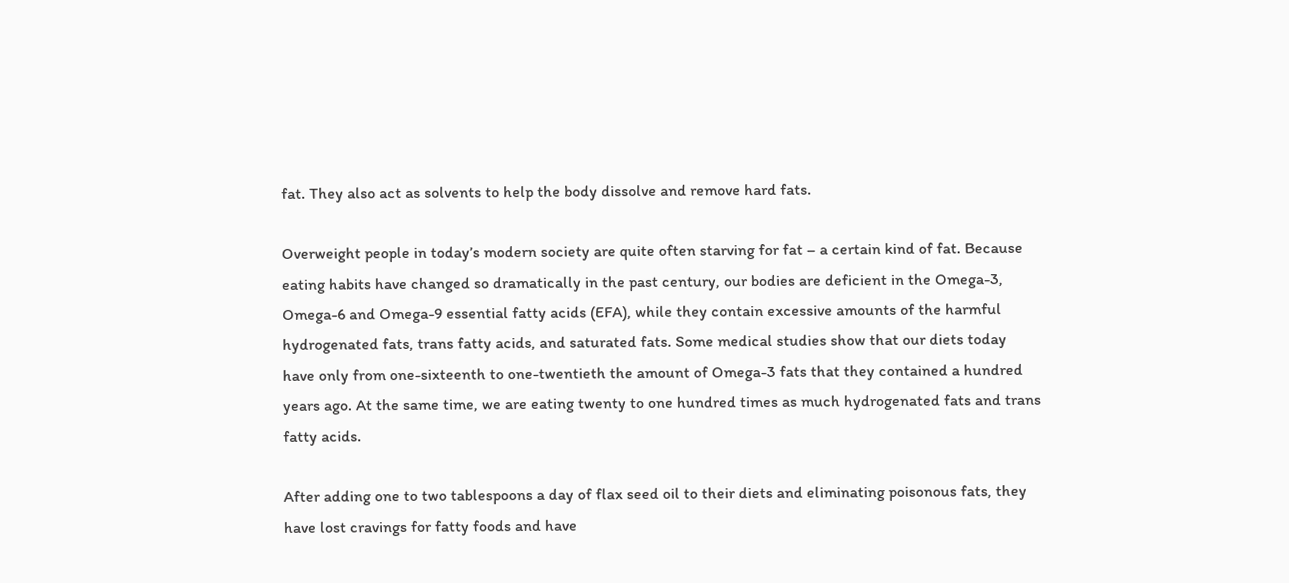fat. They also act as solvents to help the body dissolve and remove hard fats.

Overweight people in today’s modern society are quite often starving for fat – a certain kind of fat. Because eating habits have changed so dramatically in the past century, our bodies are deficient in the Omega-3, Omega-6 and Omega-9 essential fatty acids (EFA), while they contain excessive amounts of the harmful hydrogenated fats, trans fatty acids, and saturated fats. Some medical studies show that our diets today have only from one-sixteenth to one-twentieth the amount of Omega-3 fats that they contained a hundred years ago. At the same time, we are eating twenty to one hundred times as much hydrogenated fats and trans fatty acids.

After adding one to two tablespoons a day of flax seed oil to their diets and eliminating poisonous fats, they have lost cravings for fatty foods and have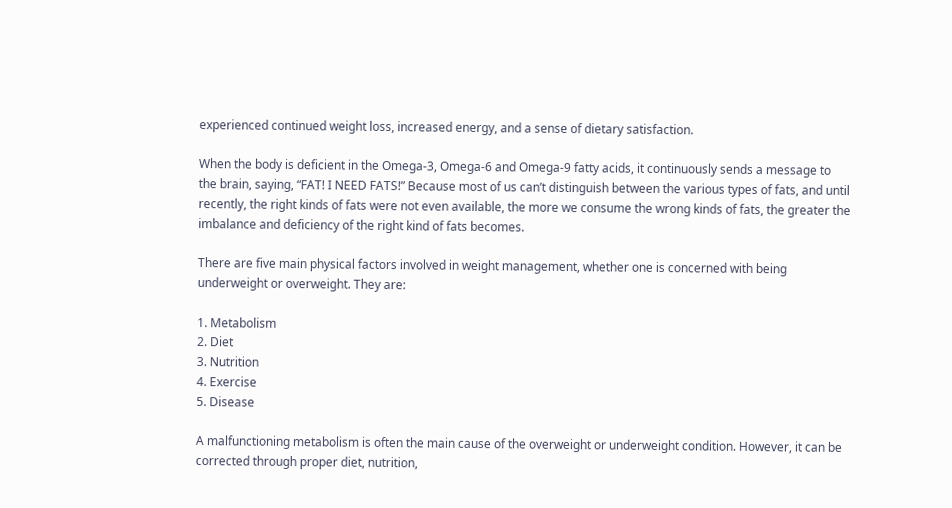experienced continued weight loss, increased energy, and a sense of dietary satisfaction.

When the body is deficient in the Omega-3, Omega-6 and Omega-9 fatty acids, it continuously sends a message to the brain, saying, “FAT! I NEED FATS!” Because most of us can’t distinguish between the various types of fats, and until recently, the right kinds of fats were not even available, the more we consume the wrong kinds of fats, the greater the imbalance and deficiency of the right kind of fats becomes.

There are five main physical factors involved in weight management, whether one is concerned with being underweight or overweight. They are:

1. Metabolism
2. Diet
3. Nutrition
4. Exercise
5. Disease

A malfunctioning metabolism is often the main cause of the overweight or underweight condition. However, it can be corrected through proper diet, nutrition,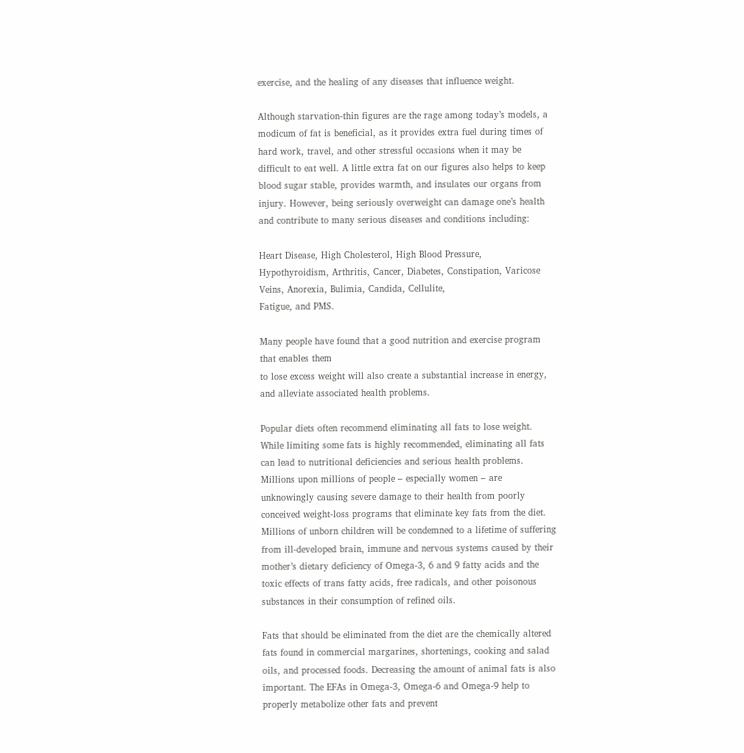exercise, and the healing of any diseases that influence weight.

Although starvation-thin figures are the rage among today’s models, a modicum of fat is beneficial, as it provides extra fuel during times of hard work, travel, and other stressful occasions when it may be difficult to eat well. A little extra fat on our figures also helps to keep blood sugar stable, provides warmth, and insulates our organs from injury. However, being seriously overweight can damage one’s health and contribute to many serious diseases and conditions including:

Heart Disease, High Cholesterol, High Blood Pressure, Hypothyroidism, Arthritis, Cancer, Diabetes, Constipation, Varicose Veins, Anorexia, Bulimia, Candida, Cellulite,
Fatigue, and PMS.

Many people have found that a good nutrition and exercise program that enables them
to lose excess weight will also create a substantial increase in energy, and alleviate associated health problems.

Popular diets often recommend eliminating all fats to lose weight. While limiting some fats is highly recommended, eliminating all fats can lead to nutritional deficiencies and serious health problems. Millions upon millions of people – especially women – are unknowingly causing severe damage to their health from poorly conceived weight-loss programs that eliminate key fats from the diet. Millions of unborn children will be condemned to a lifetime of suffering from ill-developed brain, immune and nervous systems caused by their mother’s dietary deficiency of Omega-3, 6 and 9 fatty acids and the toxic effects of trans fatty acids, free radicals, and other poisonous substances in their consumption of refined oils.

Fats that should be eliminated from the diet are the chemically altered fats found in commercial margarines, shortenings, cooking and salad oils, and processed foods. Decreasing the amount of animal fats is also important. The EFAs in Omega-3, Omega-6 and Omega-9 help to properly metabolize other fats and prevent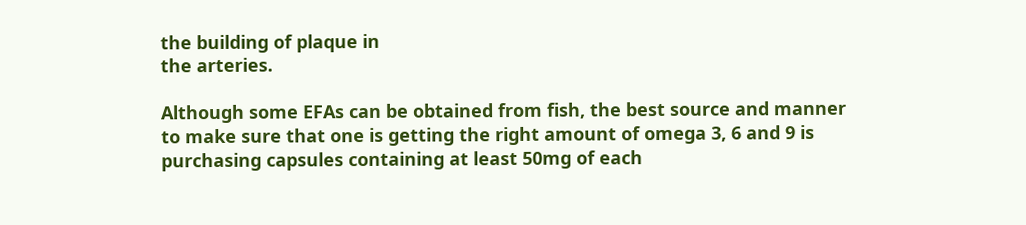the building of plaque in
the arteries.

Although some EFAs can be obtained from fish, the best source and manner to make sure that one is getting the right amount of omega 3, 6 and 9 is purchasing capsules containing at least 50mg of each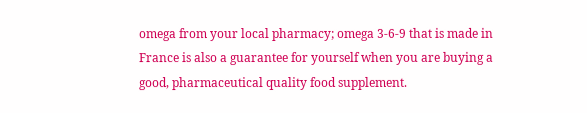omega from your local pharmacy; omega 3-6-9 that is made in France is also a guarantee for yourself when you are buying a good, pharmaceutical quality food supplement.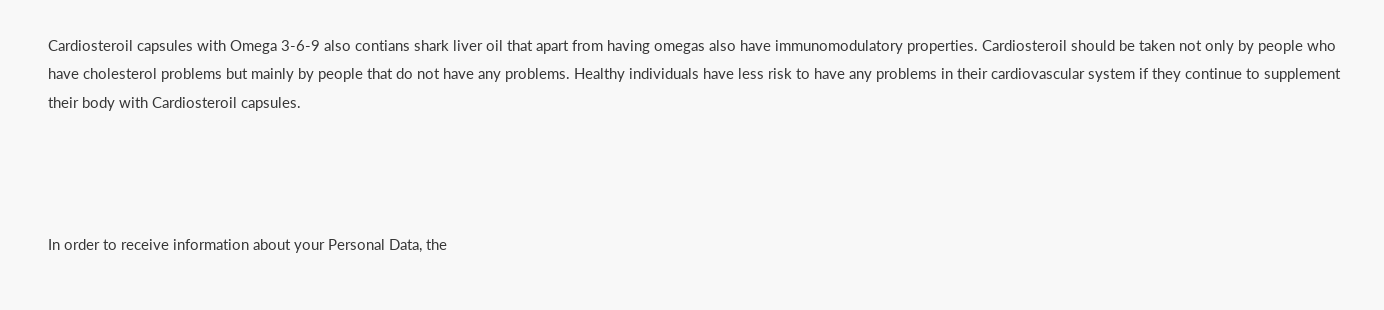Cardiosteroil capsules with Omega 3-6-9 also contians shark liver oil that apart from having omegas also have immunomodulatory properties. Cardiosteroil should be taken not only by people who have cholesterol problems but mainly by people that do not have any problems. Healthy individuals have less risk to have any problems in their cardiovascular system if they continue to supplement their body with Cardiosteroil capsules.




In order to receive information about your Personal Data, the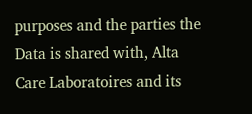purposes and the parties the Data is shared with, Alta Care Laboratoires and its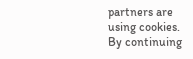partners are using cookies. By continuing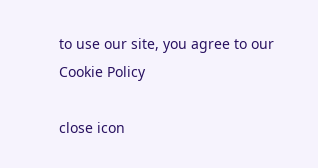to use our site, you agree to our Cookie Policy

close icon